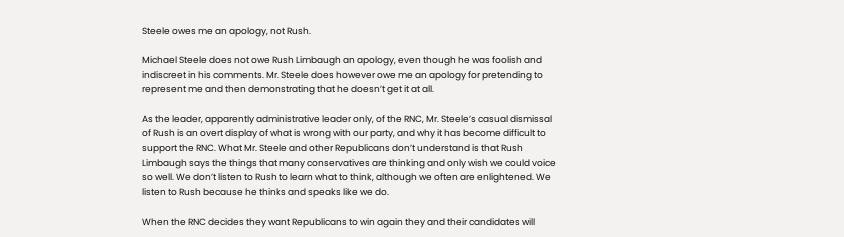Steele owes me an apology, not Rush.

Michael Steele does not owe Rush Limbaugh an apology, even though he was foolish and indiscreet in his comments. Mr. Steele does however owe me an apology for pretending to represent me and then demonstrating that he doesn’t get it at all.

As the leader, apparently administrative leader only, of the RNC, Mr. Steele’s casual dismissal of Rush is an overt display of what is wrong with our party, and why it has become difficult to support the RNC. What Mr. Steele and other Republicans don’t understand is that Rush Limbaugh says the things that many conservatives are thinking and only wish we could voice so well. We don’t listen to Rush to learn what to think, although we often are enlightened. We listen to Rush because he thinks and speaks like we do.

When the RNC decides they want Republicans to win again they and their candidates will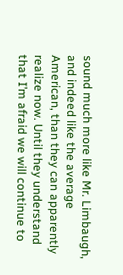sound much more like Mr. Limbaugh, and indeed like the average American, than they can apparently realize now. Until they understand that I’m afraid we will continue to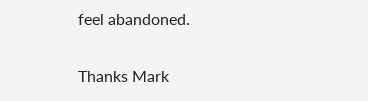feel abandoned.

Thanks Mark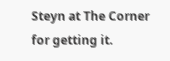Steyn at The Corner for getting it.